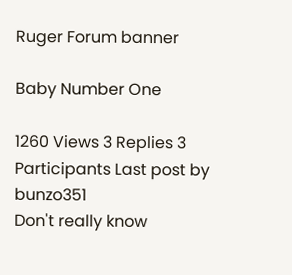Ruger Forum banner

Baby Number One

1260 Views 3 Replies 3 Participants Last post by  bunzo351
Don't really know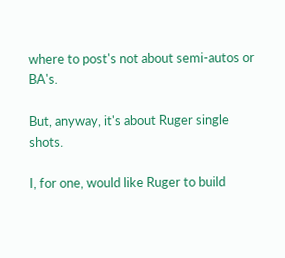where to post's not about semi-autos or BA's.

But, anyway, it's about Ruger single shots.

I, for one, would like Ruger to build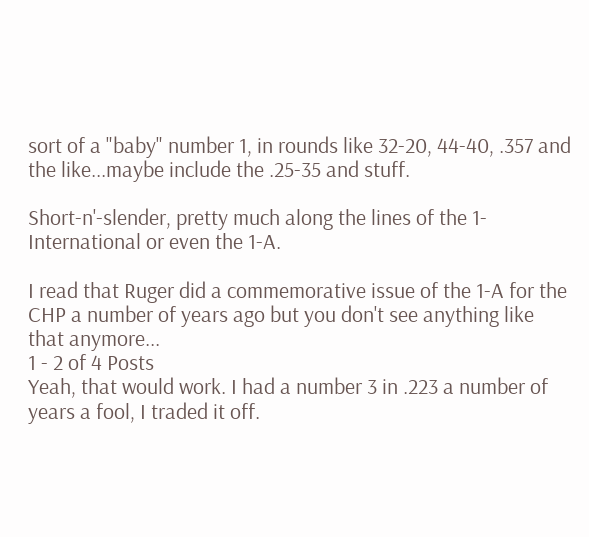sort of a "baby" number 1, in rounds like 32-20, 44-40, .357 and the like...maybe include the .25-35 and stuff.

Short-n'-slender, pretty much along the lines of the 1-International or even the 1-A.

I read that Ruger did a commemorative issue of the 1-A for the CHP a number of years ago but you don't see anything like that anymore...
1 - 2 of 4 Posts
Yeah, that would work. I had a number 3 in .223 a number of years a fool, I traded it off.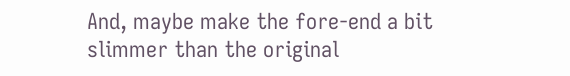And, maybe make the fore-end a bit slimmer than the original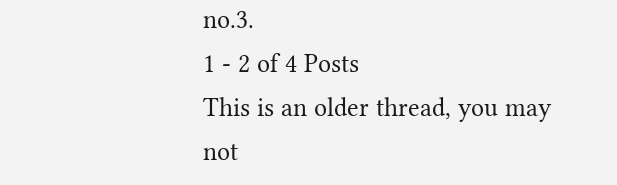no.3.
1 - 2 of 4 Posts
This is an older thread, you may not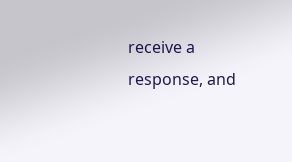receive a response, and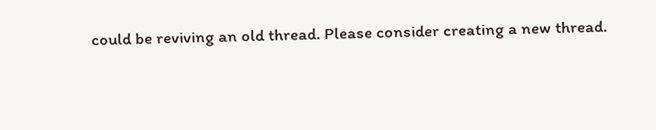could be reviving an old thread. Please consider creating a new thread.